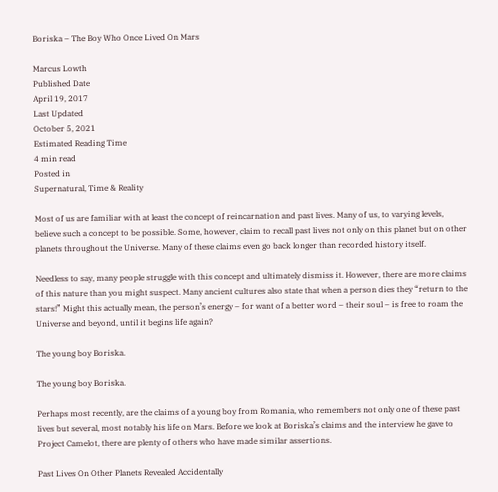Boriska – The Boy Who Once Lived On Mars

Marcus Lowth
Published Date
April 19, 2017
Last Updated
October 5, 2021
Estimated Reading Time
4 min read
Posted in
Supernatural, Time & Reality

Most of us are familiar with at least the concept of reincarnation and past lives. Many of us, to varying levels, believe such a concept to be possible. Some, however, claim to recall past lives not only on this planet but on other planets throughout the Universe. Many of these claims even go back longer than recorded history itself.

Needless to say, many people struggle with this concept and ultimately dismiss it. However, there are more claims of this nature than you might suspect. Many ancient cultures also state that when a person dies they “return to the stars!” Might this actually mean, the person’s energy – for want of a better word – their soul – is free to roam the Universe and beyond, until it begins life again?

The young boy Boriska.

The young boy Boriska.

Perhaps most recently, are the claims of a young boy from Romania, who remembers not only one of these past lives but several, most notably his life on Mars. Before we look at Boriska’s claims and the interview he gave to Project Camelot, there are plenty of others who have made similar assertions.

Past Lives On Other Planets Revealed Accidentally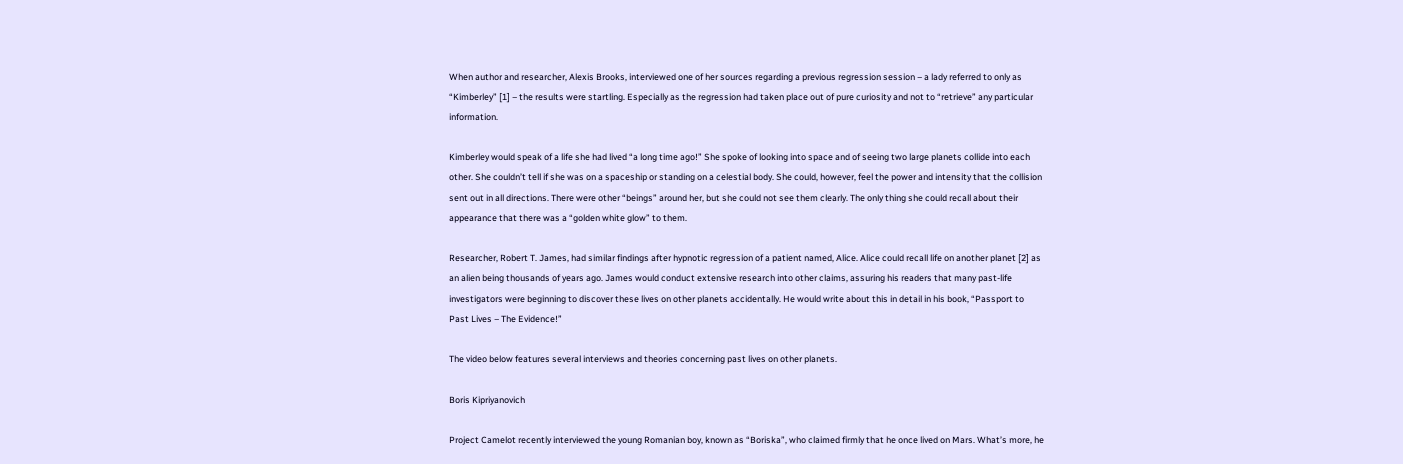When author and researcher, Alexis Brooks, interviewed one of her sources regarding a previous regression session – a lady referred to only as “Kimberley” [1] – the results were startling. Especially as the regression had taken place out of pure curiosity and not to “retrieve” any particular information.

Kimberley would speak of a life she had lived “a long time ago!” She spoke of looking into space and of seeing two large planets collide into each other. She couldn’t tell if she was on a spaceship or standing on a celestial body. She could, however, feel the power and intensity that the collision sent out in all directions. There were other “beings” around her, but she could not see them clearly. The only thing she could recall about their appearance that there was a “golden white glow” to them.

Researcher, Robert T. James, had similar findings after hypnotic regression of a patient named, Alice. Alice could recall life on another planet [2] as an alien being thousands of years ago. James would conduct extensive research into other claims, assuring his readers that many past-life investigators were beginning to discover these lives on other planets accidentally. He would write about this in detail in his book, “Passport to Past Lives – The Evidence!”

The video below features several interviews and theories concerning past lives on other planets.

Boris Kipriyanovich

Project Camelot recently interviewed the young Romanian boy, known as “Boriska”, who claimed firmly that he once lived on Mars. What’s more, he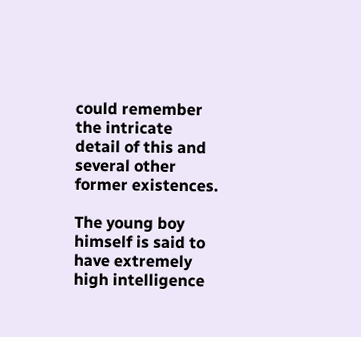could remember the intricate detail of this and several other former existences.

The young boy himself is said to have extremely high intelligence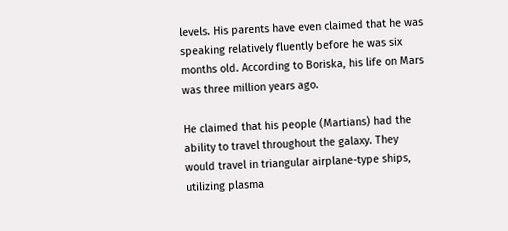levels. His parents have even claimed that he was speaking relatively fluently before he was six months old. According to Boriska, his life on Mars was three million years ago.

He claimed that his people (Martians) had the ability to travel throughout the galaxy. They would travel in triangular airplane-type ships, utilizing plasma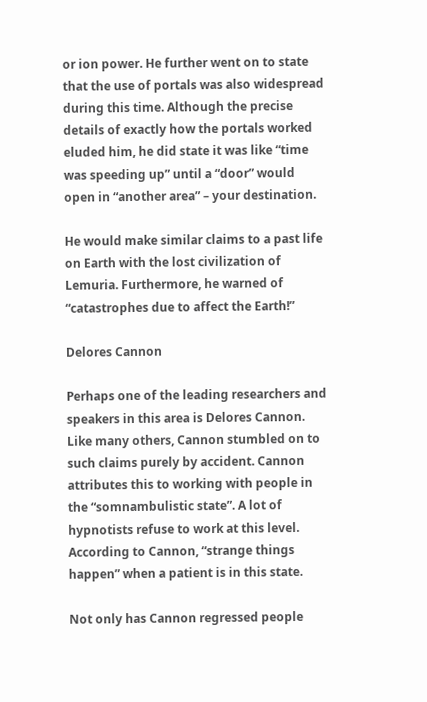or ion power. He further went on to state that the use of portals was also widespread during this time. Although the precise details of exactly how the portals worked eluded him, he did state it was like “time was speeding up” until a “door” would open in “another area” – your destination.

He would make similar claims to a past life on Earth with the lost civilization of Lemuria. Furthermore, he warned of “catastrophes due to affect the Earth!”

Delores Cannon

Perhaps one of the leading researchers and speakers in this area is Delores Cannon. Like many others, Cannon stumbled on to such claims purely by accident. Cannon attributes this to working with people in the “somnambulistic state”. A lot of hypnotists refuse to work at this level. According to Cannon, “strange things happen” when a patient is in this state.

Not only has Cannon regressed people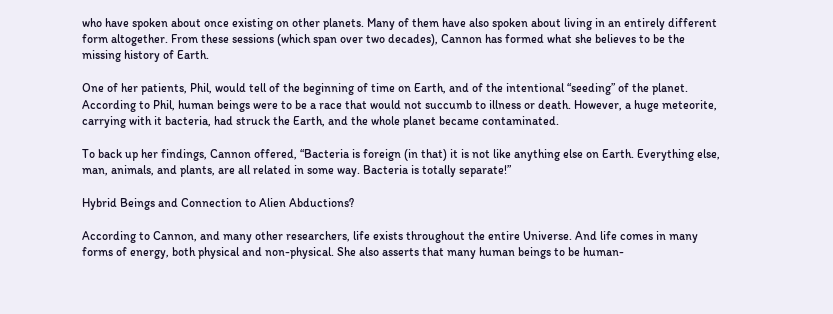who have spoken about once existing on other planets. Many of them have also spoken about living in an entirely different form altogether. From these sessions (which span over two decades), Cannon has formed what she believes to be the missing history of Earth.

One of her patients, Phil, would tell of the beginning of time on Earth, and of the intentional “seeding” of the planet. According to Phil, human beings were to be a race that would not succumb to illness or death. However, a huge meteorite, carrying with it bacteria, had struck the Earth, and the whole planet became contaminated.

To back up her findings, Cannon offered, “Bacteria is foreign (in that) it is not like anything else on Earth. Everything else, man, animals, and plants, are all related in some way. Bacteria is totally separate!”

Hybrid Beings and Connection to Alien Abductions?

According to Cannon, and many other researchers, life exists throughout the entire Universe. And life comes in many forms of energy, both physical and non-physical. She also asserts that many human beings to be human-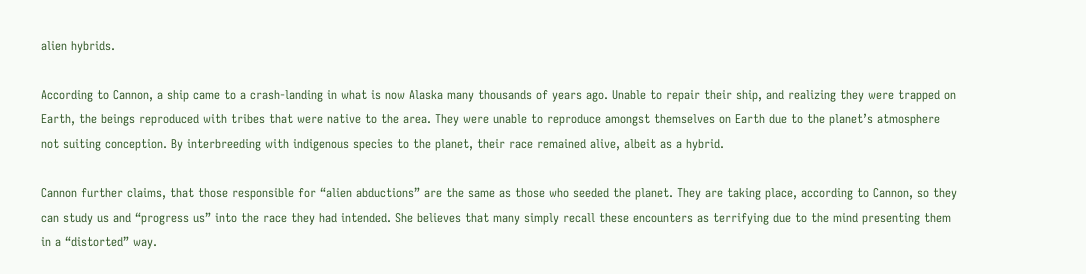alien hybrids.

According to Cannon, a ship came to a crash-landing in what is now Alaska many thousands of years ago. Unable to repair their ship, and realizing they were trapped on Earth, the beings reproduced with tribes that were native to the area. They were unable to reproduce amongst themselves on Earth due to the planet’s atmosphere not suiting conception. By interbreeding with indigenous species to the planet, their race remained alive, albeit as a hybrid.

Cannon further claims, that those responsible for “alien abductions” are the same as those who seeded the planet. They are taking place, according to Cannon, so they can study us and “progress us” into the race they had intended. She believes that many simply recall these encounters as terrifying due to the mind presenting them in a “distorted” way.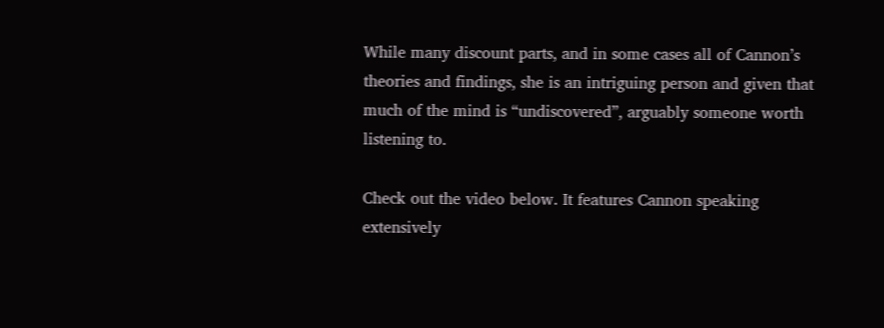While many discount parts, and in some cases all of Cannon’s theories and findings, she is an intriguing person and given that much of the mind is “undiscovered”, arguably someone worth listening to.

Check out the video below. It features Cannon speaking extensively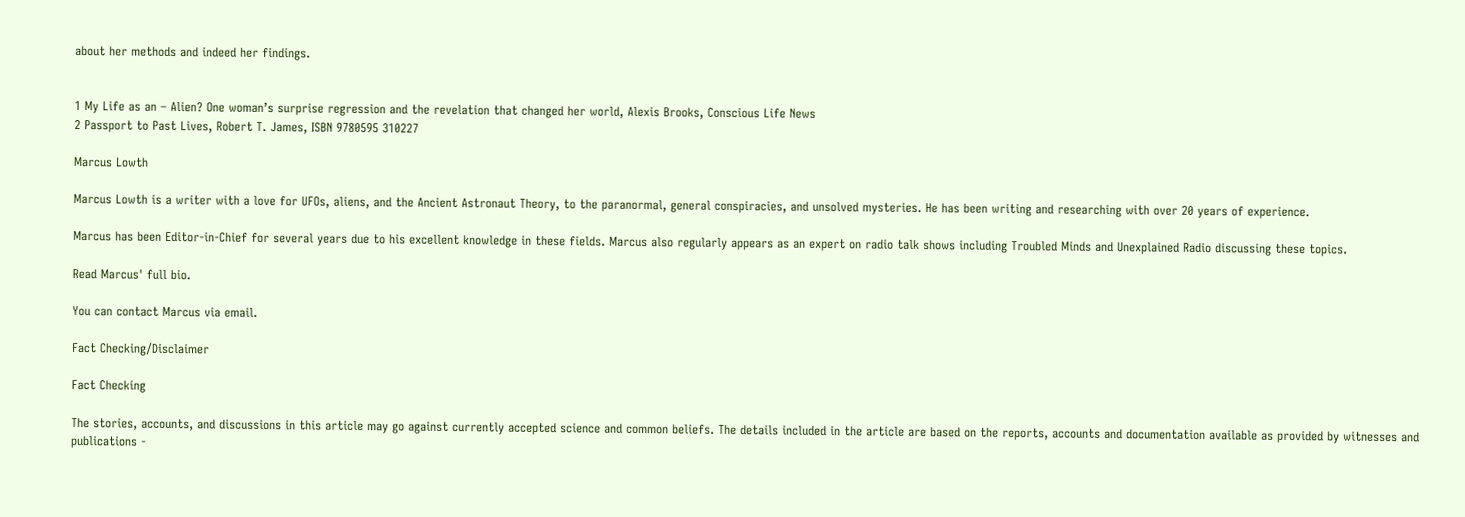about her methods and indeed her findings.


1 My Life as an – Alien? One woman’s surprise regression and the revelation that changed her world, Alexis Brooks, Conscious Life News
2 Passport to Past Lives, Robert T. James, ISBN 9780595 310227

Marcus Lowth

Marcus Lowth is a writer with a love for UFOs, aliens, and the Ancient Astronaut Theory, to the paranormal, general conspiracies, and unsolved mysteries. He has been writing and researching with over 20 years of experience.

Marcus has been Editor-in-Chief for several years due to his excellent knowledge in these fields. Marcus also regularly appears as an expert on radio talk shows including Troubled Minds and Unexplained Radio discussing these topics.

Read Marcus' full bio.

You can contact Marcus via email.

Fact Checking/Disclaimer

Fact Checking

The stories, accounts, and discussions in this article may go against currently accepted science and common beliefs. The details included in the article are based on the reports, accounts and documentation available as provided by witnesses and publications -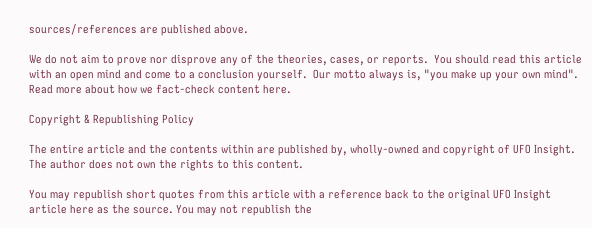sources/references are published above.

We do not aim to prove nor disprove any of the theories, cases, or reports.  You should read this article with an open mind and come to a conclusion yourself.  Our motto always is, "you make up your own mind".  Read more about how we fact-check content here.

Copyright & Republishing Policy

The entire article and the contents within are published by, wholly-owned and copyright of UFO Insight.  The author does not own the rights to this content.

You may republish short quotes from this article with a reference back to the original UFO Insight article here as the source. You may not republish the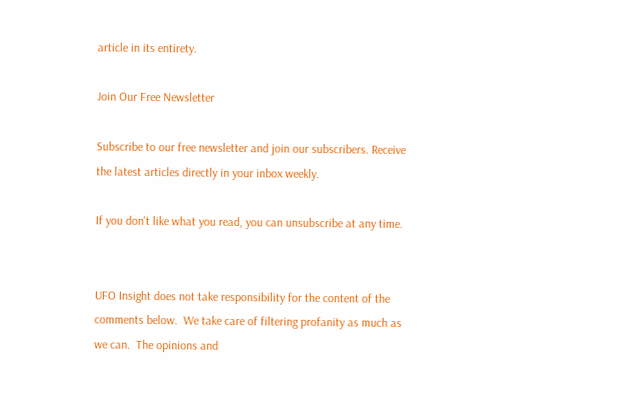article in its entirety.

Join Our Free Newsletter

Subscribe to our free newsletter and join our subscribers. Receive the latest articles directly in your inbox weekly.

If you don't like what you read, you can unsubscribe at any time.


UFO Insight does not take responsibility for the content of the comments below.  We take care of filtering profanity as much as we can.  The opinions and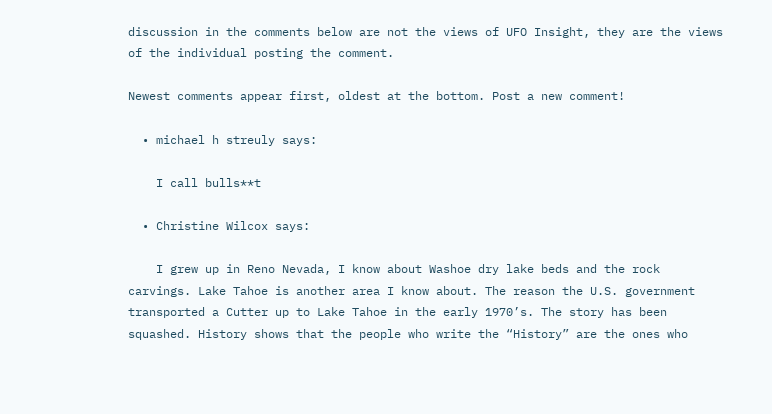discussion in the comments below are not the views of UFO Insight, they are the views of the individual posting the comment.

Newest comments appear first, oldest at the bottom. Post a new comment!

  • michael h streuly says:

    I call bulls**t

  • Christine Wilcox says:

    I grew up in Reno Nevada, I know about Washoe dry lake beds and the rock carvings. Lake Tahoe is another area I know about. The reason the U.S. government transported a Cutter up to Lake Tahoe in the early 1970’s. The story has been squashed. History shows that the people who write the “History” are the ones who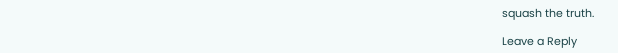squash the truth.

Leave a Reply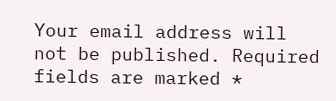Your email address will not be published. Required fields are marked *